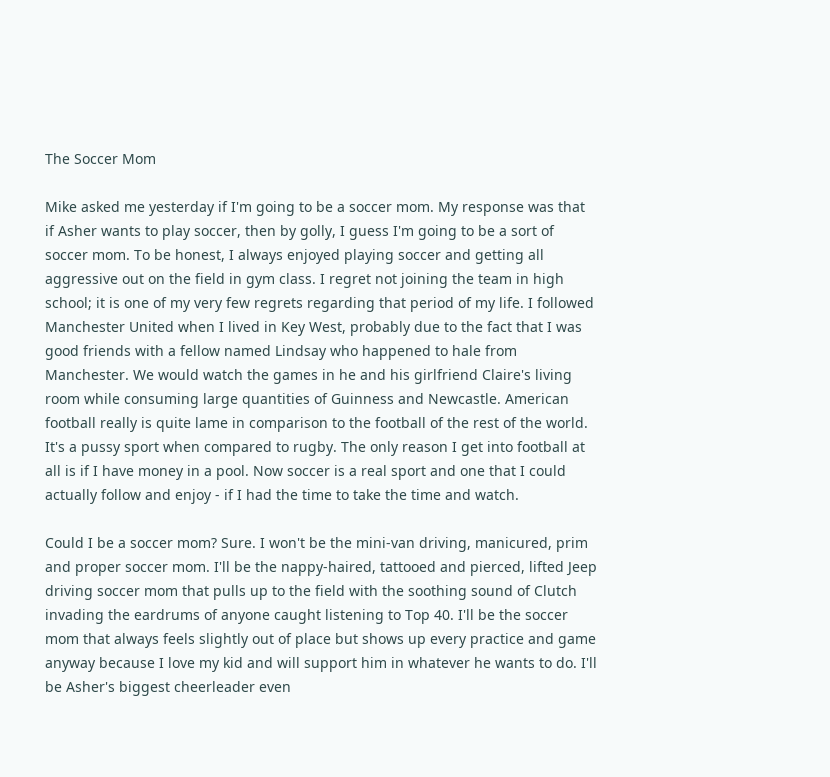The Soccer Mom

Mike asked me yesterday if I'm going to be a soccer mom. My response was that if Asher wants to play soccer, then by golly, I guess I'm going to be a sort of soccer mom. To be honest, I always enjoyed playing soccer and getting all aggressive out on the field in gym class. I regret not joining the team in high school; it is one of my very few regrets regarding that period of my life. I followed Manchester United when I lived in Key West, probably due to the fact that I was good friends with a fellow named Lindsay who happened to hale from Manchester. We would watch the games in he and his girlfriend Claire's living room while consuming large quantities of Guinness and Newcastle. American football really is quite lame in comparison to the football of the rest of the world. It's a pussy sport when compared to rugby. The only reason I get into football at all is if I have money in a pool. Now soccer is a real sport and one that I could actually follow and enjoy - if I had the time to take the time and watch.

Could I be a soccer mom? Sure. I won't be the mini-van driving, manicured, prim and proper soccer mom. I'll be the nappy-haired, tattooed and pierced, lifted Jeep driving soccer mom that pulls up to the field with the soothing sound of Clutch invading the eardrums of anyone caught listening to Top 40. I'll be the soccer mom that always feels slightly out of place but shows up every practice and game anyway because I love my kid and will support him in whatever he wants to do. I'll be Asher's biggest cheerleader even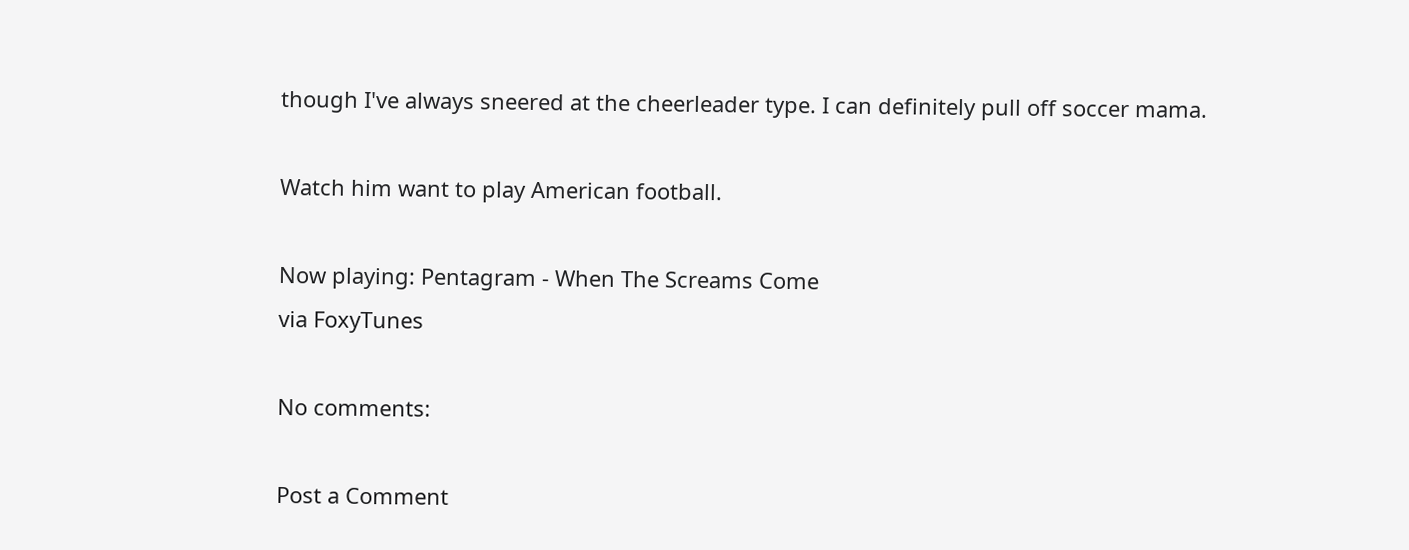though I've always sneered at the cheerleader type. I can definitely pull off soccer mama.

Watch him want to play American football.

Now playing: Pentagram - When The Screams Come
via FoxyTunes

No comments:

Post a Comment